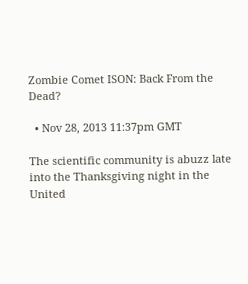Zombie Comet ISON: Back From the Dead?

  • Nov 28, 2013 11:37pm GMT

The scientific community is abuzz late into the Thanksgiving night in the United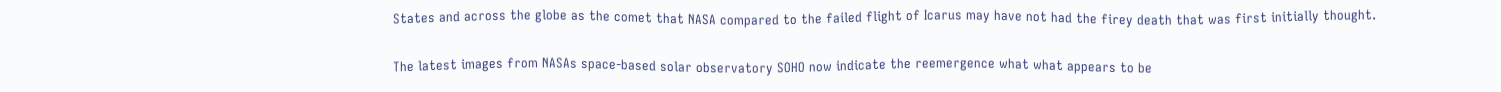States and across the globe as the comet that NASA compared to the failed flight of Icarus may have not had the firey death that was first initially thought.

The latest images from NASAs space-based solar observatory SOHO now indicate the reemergence what what appears to be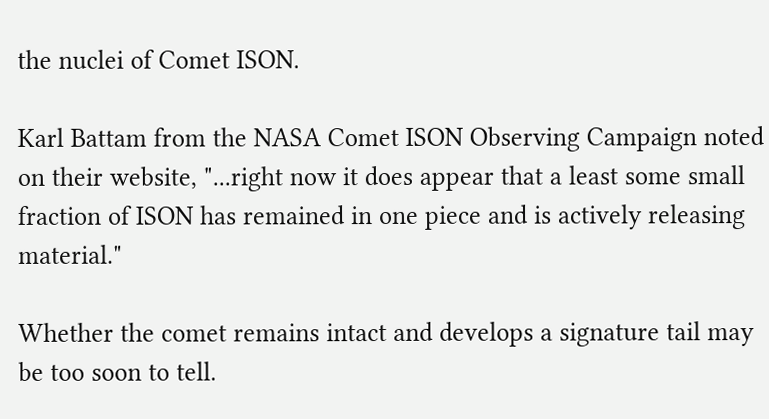the nuclei of Comet ISON.

Karl Battam from the NASA Comet ISON Observing Campaign noted on their website, "...right now it does appear that a least some small fraction of ISON has remained in one piece and is actively releasing material."

Whether the comet remains intact and develops a signature tail may be too soon to tell.